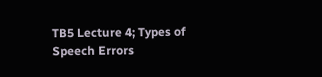TB5 Lecture 4; Types of Speech Errors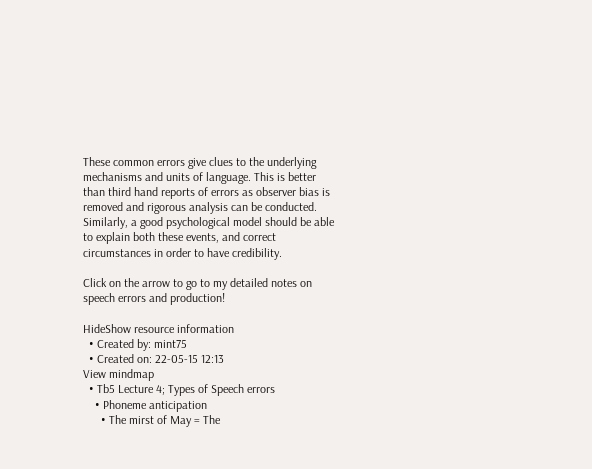These common errors give clues to the underlying mechanisms and units of language. This is better than third hand reports of errors as observer bias is removed and rigorous analysis can be conducted. Similarly, a good psychological model should be able to explain both these events, and correct circumstances in order to have credibility.

Click on the arrow to go to my detailed notes on speech errors and production!

HideShow resource information
  • Created by: mint75
  • Created on: 22-05-15 12:13
View mindmap
  • Tb5 Lecture 4; Types of Speech errors
    • Phoneme anticipation
      • The mirst of May = The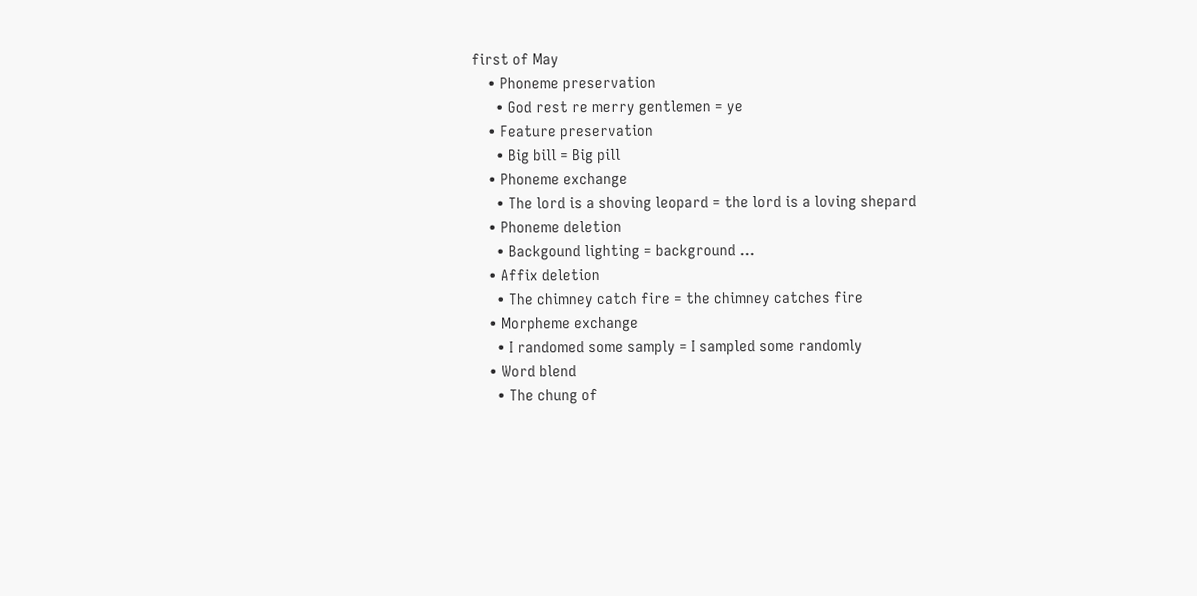first of May
    • Phoneme preservation
      • God rest re merry gentlemen = ye
    • Feature preservation
      • Big bill = Big pill
    • Phoneme exchange
      • The lord is a shoving leopard = the lord is a loving shepard
    • Phoneme deletion
      • Backgound lighting = background ...
    • Affix deletion
      • The chimney catch fire = the chimney catches fire
    • Morpheme exchange
      • I randomed some samply = I sampled some randomly
    • Word blend
      • The chung of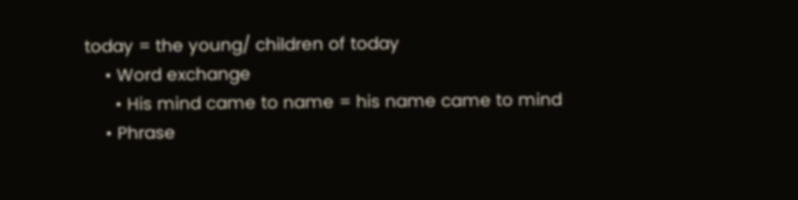today = the young/ children of today
    • Word exchange
      • His mind came to name = his name came to mind
    • Phrase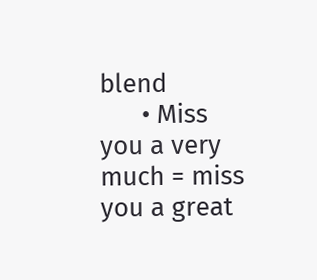blend
      • Miss you a very much = miss you a great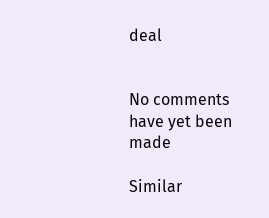deal


No comments have yet been made

Similar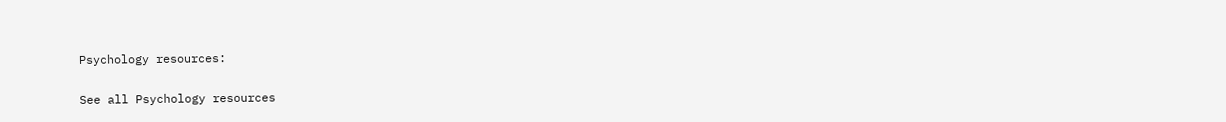Psychology resources:

See all Psychology resources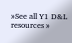»See all Y1 D&L resources »